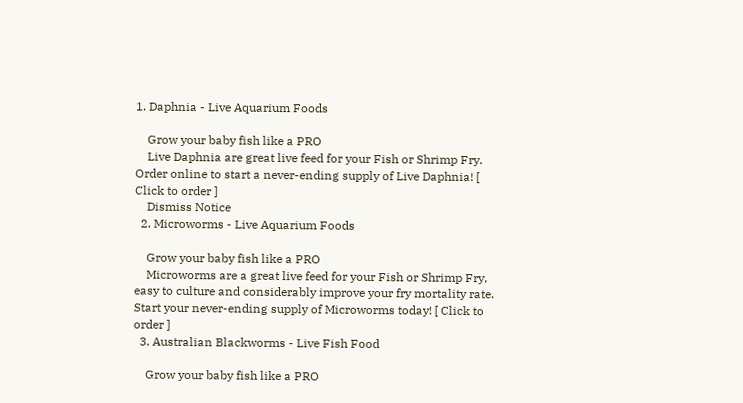1. Daphnia - Live Aquarium Foods

    Grow your baby fish like a PRO
    Live Daphnia are great live feed for your Fish or Shrimp Fry. Order online to start a never-ending supply of Live Daphnia! [ Click to order ]
    Dismiss Notice
  2. Microworms - Live Aquarium Foods

    Grow your baby fish like a PRO
    Microworms are a great live feed for your Fish or Shrimp Fry, easy to culture and considerably improve your fry mortality rate. Start your never-ending supply of Microworms today! [ Click to order ]
  3. Australian Blackworms - Live Fish Food

    Grow your baby fish like a PRO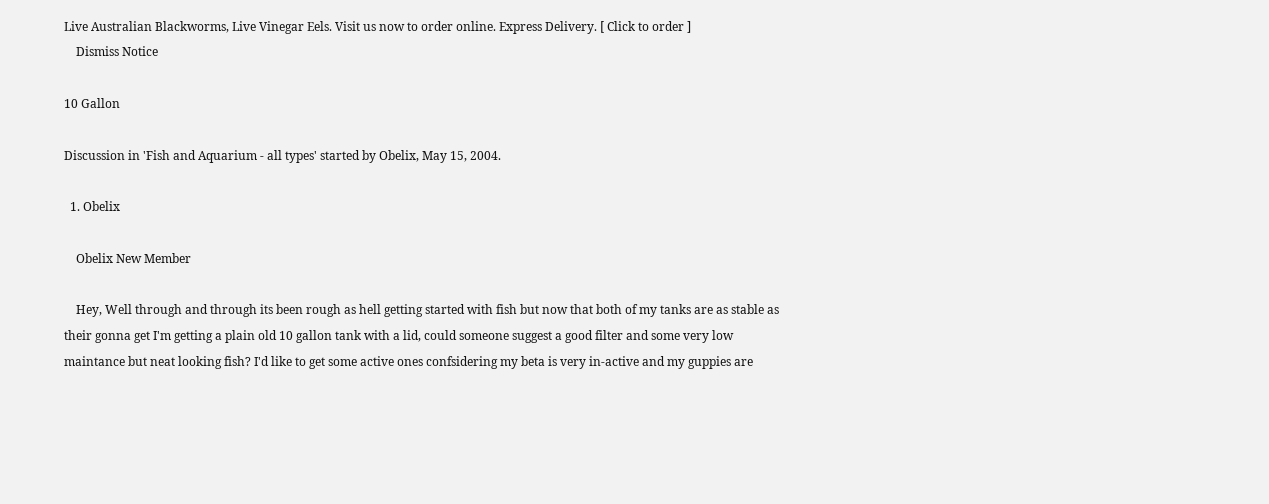Live Australian Blackworms, Live Vinegar Eels. Visit us now to order online. Express Delivery. [ Click to order ]
    Dismiss Notice

10 Gallon

Discussion in 'Fish and Aquarium - all types' started by Obelix, May 15, 2004.

  1. Obelix

    Obelix New Member

    Hey, Well through and through its been rough as hell getting started with fish but now that both of my tanks are as stable as their gonna get I'm getting a plain old 10 gallon tank with a lid, could someone suggest a good filter and some very low maintance but neat looking fish? I'd like to get some active ones confsidering my beta is very in-active and my guppies are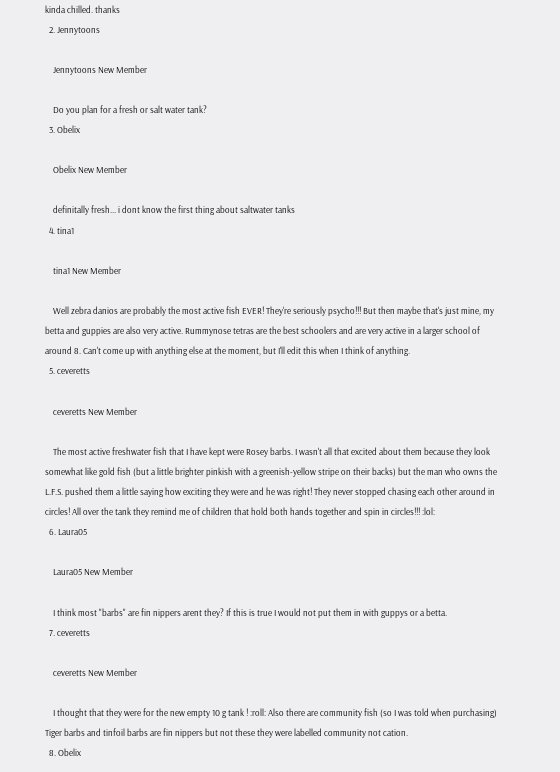kinda chilled. thanks
  2. Jennytoons

    Jennytoons New Member

    Do you plan for a fresh or salt water tank?
  3. Obelix

    Obelix New Member

    definitally fresh... i dont know the first thing about saltwater tanks
  4. tina1

    tina1 New Member

    Well zebra danios are probably the most active fish EVER! They're seriously psycho!!! But then maybe that's just mine, my betta and guppies are also very active. Rummynose tetras are the best schoolers and are very active in a larger school of around 8. Can't come up with anything else at the moment, but I'll edit this when I think of anything.
  5. ceveretts

    ceveretts New Member

    The most active freshwater fish that I have kept were Rosey barbs. I wasn't all that excited about them because they look somewhat like gold fish (but a little brighter pinkish with a greenish-yellow stripe on their backs) but the man who owns the L.F.S. pushed them a little saying how exciting they were and he was right! They never stopped chasing each other around in circles! All over the tank they remind me of children that hold both hands together and spin in circles!!! :lol:
  6. Laura05

    Laura05 New Member

    I think most "barbs" are fin nippers arent they? If this is true I would not put them in with guppys or a betta.
  7. ceveretts

    ceveretts New Member

    I thought that they were for the new empty 10 g tank ! :roll: Also there are community fish (so I was told when purchasing) Tiger barbs and tinfoil barbs are fin nippers but not these they were labelled community not cation.
  8. Obelix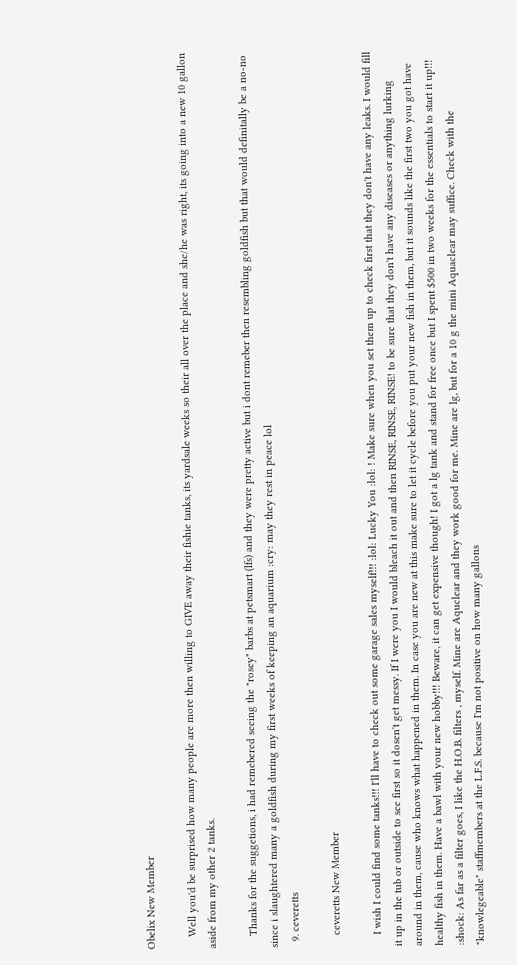Obelix New Member

    Well you'd be surprised how many people are more then willing to GIVE away their fishie tanks, its yardsale weeks so their all over the place and she/he was right, its going into a new 10 gallon aside from my other 2 tanks.

    Thanks for the suggetions, i had remebered seeing the "rosey" barbs at petsmart (lfs) and they were pretty active but i dont remeber then resembling goldfish but that would definitally be a no-no since i slaughtered many a goldfish during my first weeks of keeping an aquarium :cry: may they rest in peace lol
  9. ceveretts

    ceveretts New Member

    I wish I could find some tanks!!! I'll have to check out some garage sales myself!!! :lol: Lucky You :lol: ! Make sure when you set them up to check first that they don't have any leaks. I would fill it up in the tub or outside to see first so it dosen't get messy. If I were you I would bleach it out and then RINSE, RINSE, RINSE! to be sure that they don't have any diseases or anything lurking around in them, cause who knows what happened in them. In case you are new at this make sure to let it cycle before you put your new fish in them, but it sounds like the first two you got have healthy fish in them. Have a bawl with your new hobby!!! Beware, it can get expensive though! I got a lg tank and stand for free once but I spent $500 in two weeks for the essentials to start it up!!! :shock: As far as a filter goes, I like the H.O.B. filters , myself. Mine are Aquclear and they work good for me. Mine are lg, but for a 10 g the mini Aquaclear may suffice. Check with the "knowlegeable" staffmembers at the L.F.S. because I'm not positive on how many gallons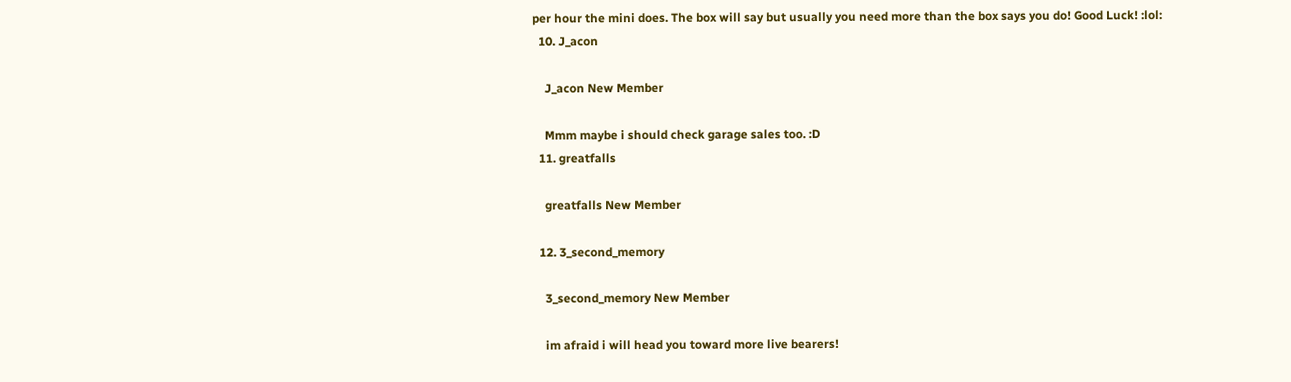per hour the mini does. The box will say but usually you need more than the box says you do! Good Luck! :lol:
  10. J_acon

    J_acon New Member

    Mmm maybe i should check garage sales too. :D
  11. greatfalls

    greatfalls New Member

  12. 3_second_memory

    3_second_memory New Member

    im afraid i will head you toward more live bearers!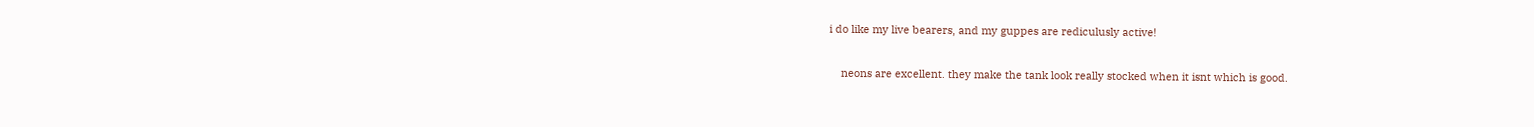i do like my live bearers, and my guppes are rediculusly active!

    neons are excellent. they make the tank look really stocked when it isnt which is good.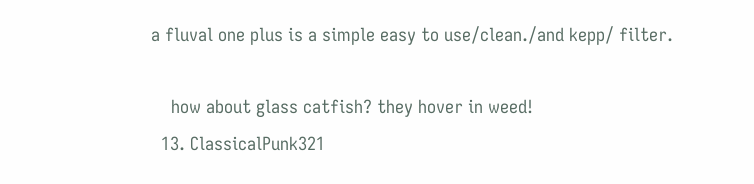a fluval one plus is a simple easy to use/clean./and kepp/ filter.

    how about glass catfish? they hover in weed!
  13. ClassicalPunk321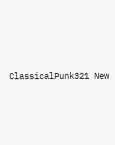ClassicalPunk321 New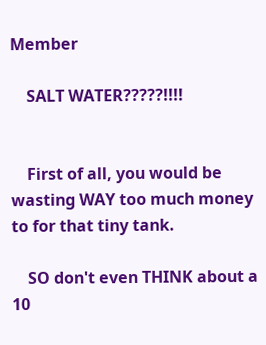Member

    SALT WATER?????!!!!


    First of all, you would be wasting WAY too much money to for that tiny tank.

    SO don't even THINK about a 10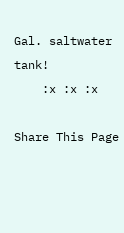Gal. saltwater tank!
    :x :x :x

Share This Page